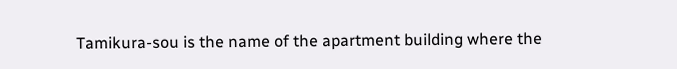Tamikura-sou is the name of the apartment building where the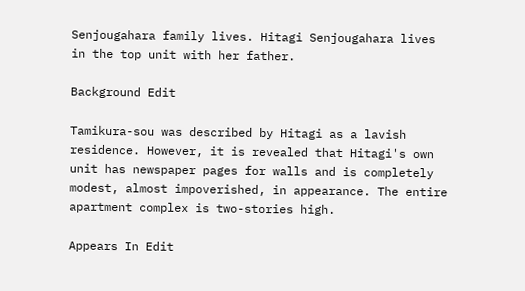Senjougahara family lives. Hitagi Senjougahara lives in the top unit with her father.

Background Edit

Tamikura-sou was described by Hitagi as a lavish residence. However, it is revealed that Hitagi's own unit has newspaper pages for walls and is completely modest, almost impoverished, in appearance. The entire apartment complex is two-stories high.

Appears In Edit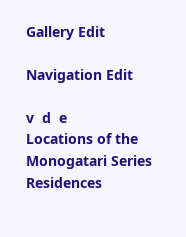Gallery Edit

Navigation Edit

v  d  e
Locations of the Monogatari Series
Residences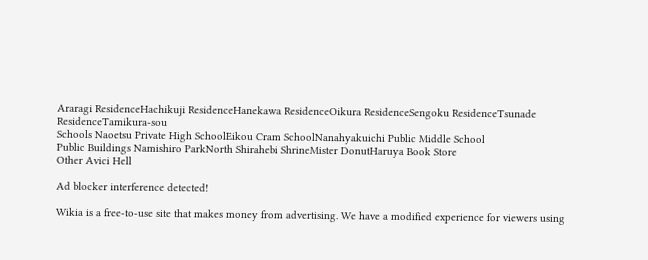Araragi ResidenceHachikuji ResidenceHanekawa ResidenceOikura ResidenceSengoku ResidenceTsunade ResidenceTamikura-sou
Schools Naoetsu Private High SchoolEikou Cram SchoolNanahyakuichi Public Middle School
Public Buildings Namishiro ParkNorth Shirahebi ShrineMister DonutHaruya Book Store
Other Avici Hell

Ad blocker interference detected!

Wikia is a free-to-use site that makes money from advertising. We have a modified experience for viewers using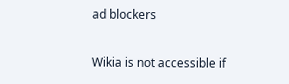ad blockers

Wikia is not accessible if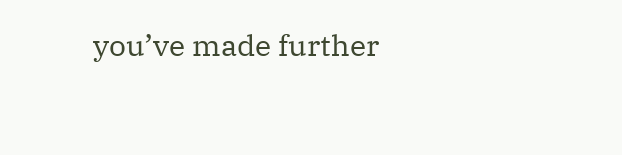you’ve made further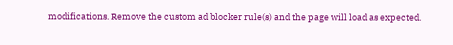modifications. Remove the custom ad blocker rule(s) and the page will load as expected.